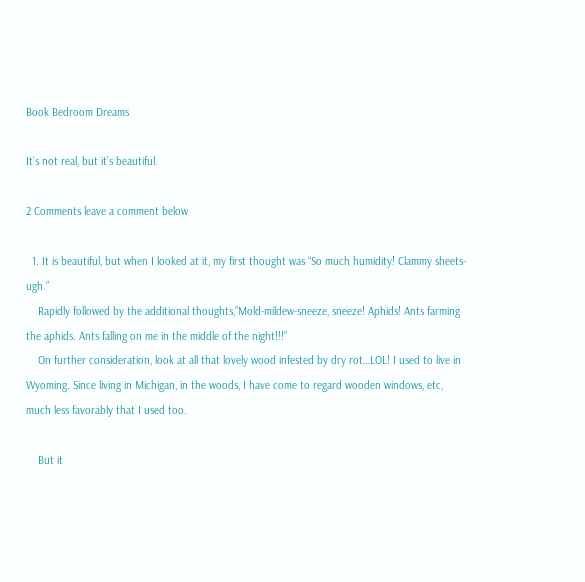Book Bedroom Dreams

It’s not real, but it’s beautiful.

2 Comments leave a comment below

  1. It is beautiful, but when I looked at it, my first thought was “So much humidity! Clammy sheets-ugh.”
    Rapidly followed by the additional thoughts,”Mold-mildew-sneeze, sneeze! Aphids! Ants farming the aphids. Ants falling on me in the middle of the night!!!”
    On further consideration, look at all that lovely wood infested by dry rot…LOL! I used to live in Wyoming. Since living in Michigan, in the woods, I have come to regard wooden windows, etc, much less favorably that I used too.

    But it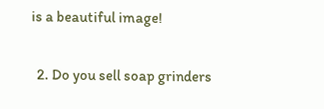is a beautiful image!

  2. Do you sell soap grinders